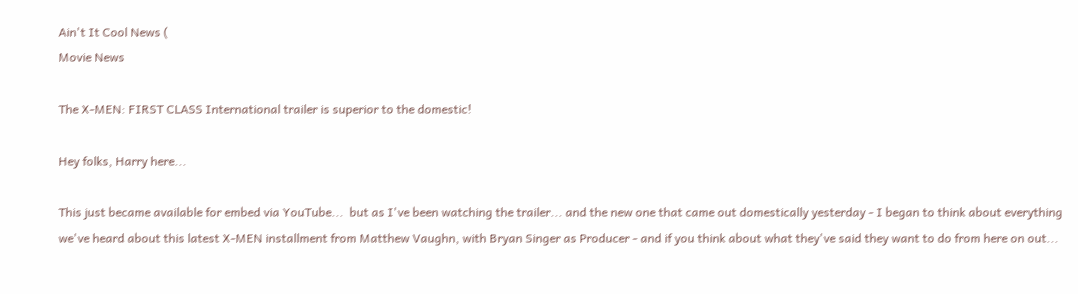Ain't It Cool News (
Movie News

The X-MEN: FIRST CLASS International trailer is superior to the domestic!

Hey folks, Harry here...

This just became available for embed via YouTube...  but as I've been watching the trailer... and the new one that came out domestically yesterday - I began to think about everything we've heard about this latest X-MEN installment from Matthew Vaughn, with Bryan Singer as Producer - and if you think about what they've said they want to do from here on out...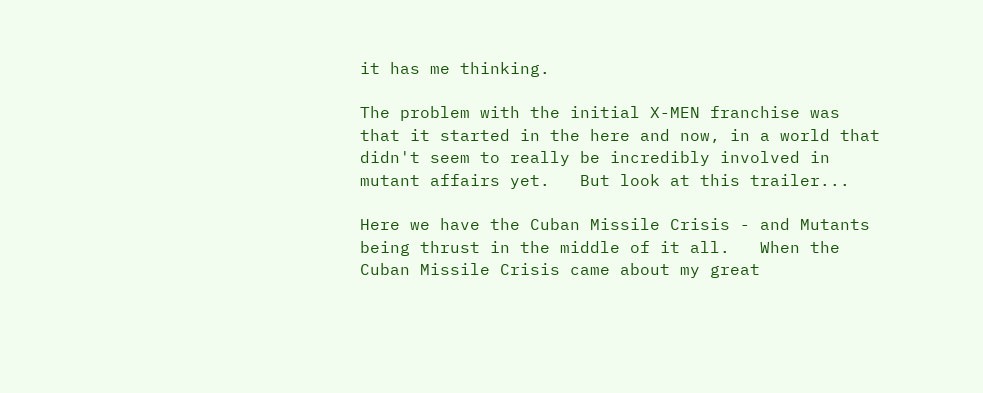it has me thinking.

The problem with the initial X-MEN franchise was that it started in the here and now, in a world that didn't seem to really be incredibly involved in mutant affairs yet.   But look at this trailer...

Here we have the Cuban Missile Crisis - and Mutants being thrust in the middle of it all.   When the Cuban Missile Crisis came about my great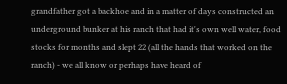grandfather got a backhoe and in a matter of days constructed an underground bunker at his ranch that had it's own well water, food stocks for months and slept 22 (all the hands that worked on the ranch) - we all know or perhaps have heard of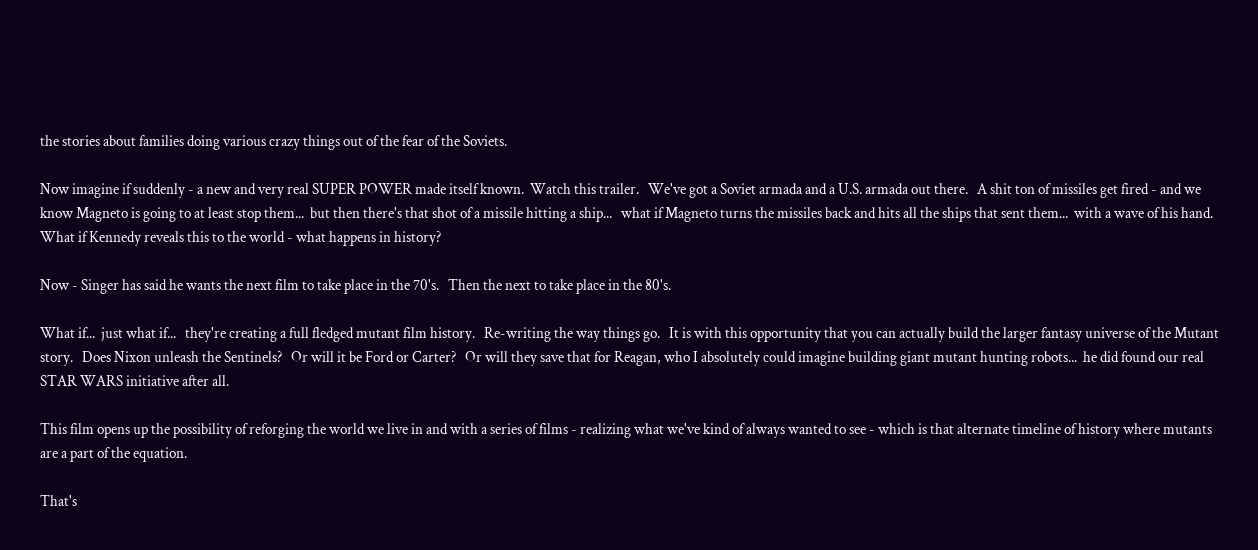the stories about families doing various crazy things out of the fear of the Soviets.

Now imagine if suddenly - a new and very real SUPER POWER made itself known.  Watch this trailer.   We've got a Soviet armada and a U.S. armada out there.   A shit ton of missiles get fired - and we know Magneto is going to at least stop them...  but then there's that shot of a missile hitting a ship...   what if Magneto turns the missiles back and hits all the ships that sent them...  with a wave of his hand.   What if Kennedy reveals this to the world - what happens in history?

Now - Singer has said he wants the next film to take place in the 70's.   Then the next to take place in the 80's.

What if...  just what if...   they're creating a full fledged mutant film history.   Re-writing the way things go.   It is with this opportunity that you can actually build the larger fantasy universe of the Mutant story.   Does Nixon unleash the Sentinels?   Or will it be Ford or Carter?   Or will they save that for Reagan, who I absolutely could imagine building giant mutant hunting robots...  he did found our real STAR WARS initiative after all.

This film opens up the possibility of reforging the world we live in and with a series of films - realizing what we've kind of always wanted to see - which is that alternate timeline of history where mutants are a part of the equation.

That's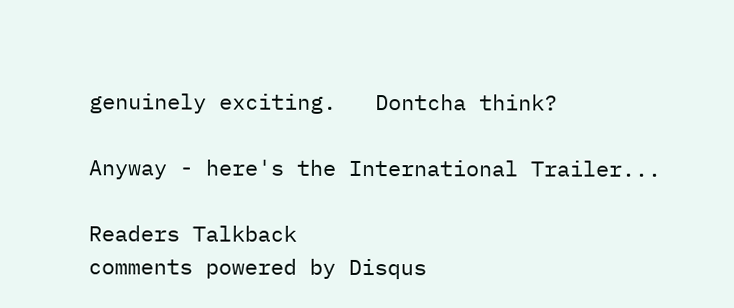genuinely exciting.   Dontcha think?

Anyway - here's the International Trailer...

Readers Talkback
comments powered by Disqus